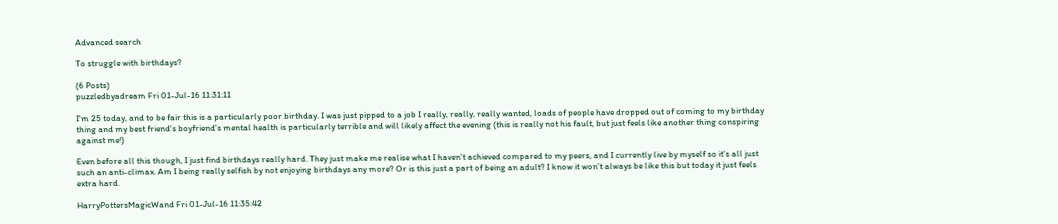Advanced search

To struggle with birthdays?

(6 Posts)
puzzledbyadream Fri 01-Jul-16 11:31:11

I'm 25 today, and to be fair this is a particularly poor birthday. I was just pipped to a job I really, really, really wanted, loads of people have dropped out of coming to my birthday thing and my best friend's boyfriend's mental health is particularly terrible and will likely affect the evening (this is really not his fault, but just feels like another thing conspiring against me!)

Even before all this though, I just find birthdays really hard. They just make me realise what I haven't achieved compared to my peers, and I currently live by myself so it's all just such an anti-climax. Am I being really selfish by not enjoying birthdays any more? Or is this just a part of being an adult? I know it won't always be like this but today it just feels extra hard.

HarryPottersMagicWand Fri 01-Jul-16 11:35:42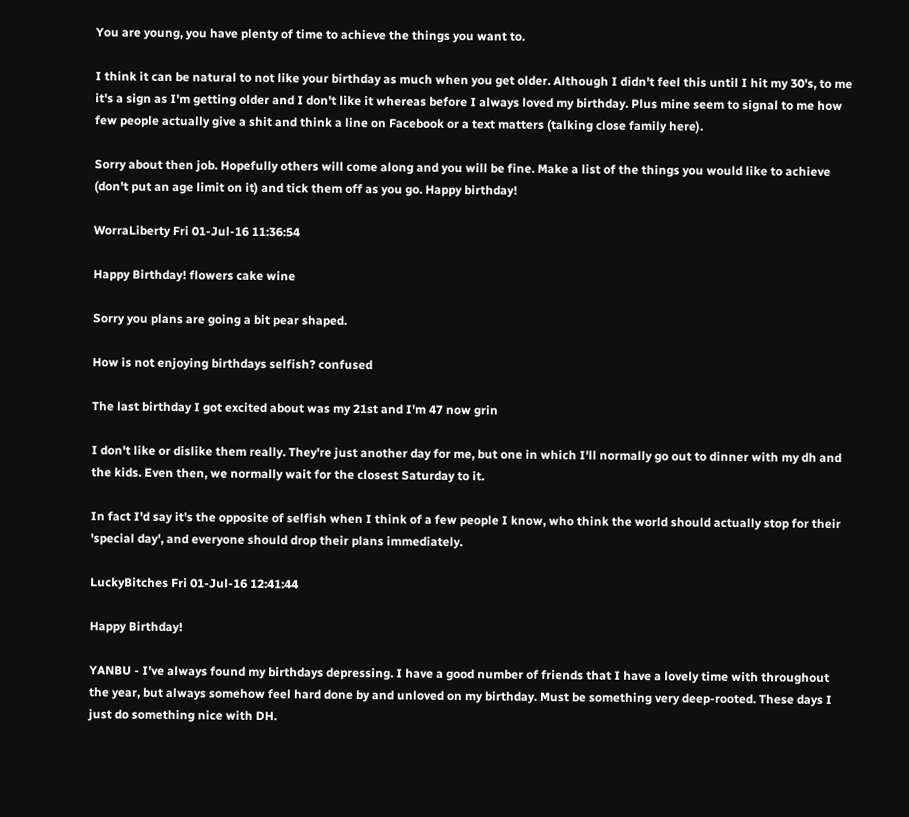You are young, you have plenty of time to achieve the things you want to.

I think it can be natural to not like your birthday as much when you get older. Although I didn't feel this until I hit my 30's, to me it's a sign as I'm getting older and I don't like it whereas before I always loved my birthday. Plus mine seem to signal to me how few people actually give a shit and think a line on Facebook or a text matters (talking close family here).

Sorry about then job. Hopefully others will come along and you will be fine. Make a list of the things you would like to achieve (don't put an age limit on it) and tick them off as you go. Happy birthday!

WorraLiberty Fri 01-Jul-16 11:36:54

Happy Birthday! flowers cake wine

Sorry you plans are going a bit pear shaped.

How is not enjoying birthdays selfish? confused

The last birthday I got excited about was my 21st and I'm 47 now grin

I don't like or dislike them really. They're just another day for me, but one in which I'll normally go out to dinner with my dh and the kids. Even then, we normally wait for the closest Saturday to it.

In fact I'd say it's the opposite of selfish when I think of a few people I know, who think the world should actually stop for their 'special day', and everyone should drop their plans immediately.

LuckyBitches Fri 01-Jul-16 12:41:44

Happy Birthday!

YANBU - I've always found my birthdays depressing. I have a good number of friends that I have a lovely time with throughout the year, but always somehow feel hard done by and unloved on my birthday. Must be something very deep-rooted. These days I just do something nice with DH.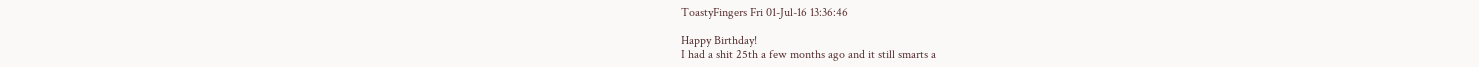ToastyFingers Fri 01-Jul-16 13:36:46

Happy Birthday!
I had a shit 25th a few months ago and it still smarts a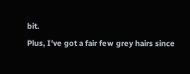bit.
Plus, I've got a fair few grey hairs since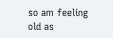so am feeling old as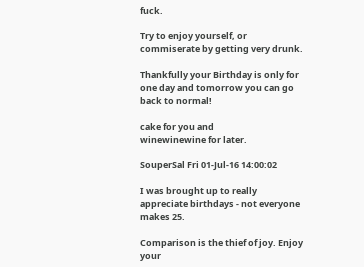fuck.

Try to enjoy yourself, or commiserate by getting very drunk.

Thankfully your Birthday is only for one day and tomorrow you can go back to normal!

cake for you and
winewinewine for later.

SouperSal Fri 01-Jul-16 14:00:02

I was brought up to really appreciate birthdays - not everyone makes 25.

Comparison is the thief of joy. Enjoy your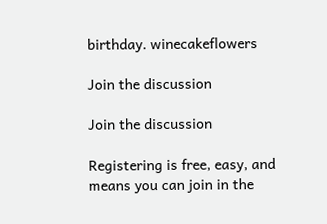birthday. winecakeflowers

Join the discussion

Join the discussion

Registering is free, easy, and means you can join in the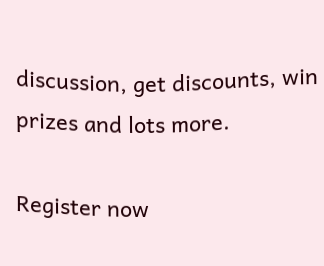discussion, get discounts, win prizes and lots more.

Register now